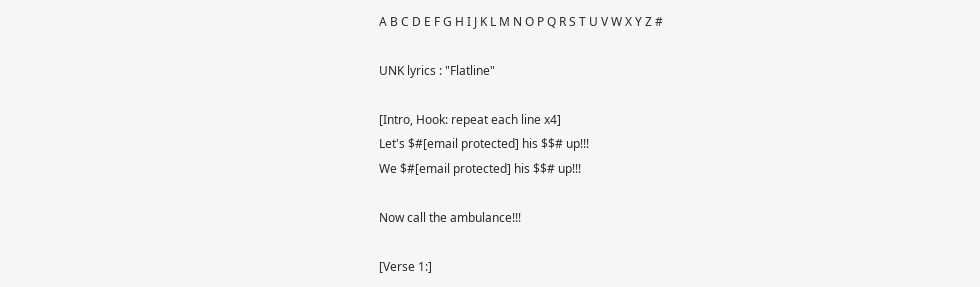A B C D E F G H I J K L M N O P Q R S T U V W X Y Z #

UNK lyrics : "Flatline"

[Intro, Hook: repeat each line x4]
Let's $#[email protected] his $$# up!!!
We $#[email protected] his $$# up!!!

Now call the ambulance!!!

[Verse 1:]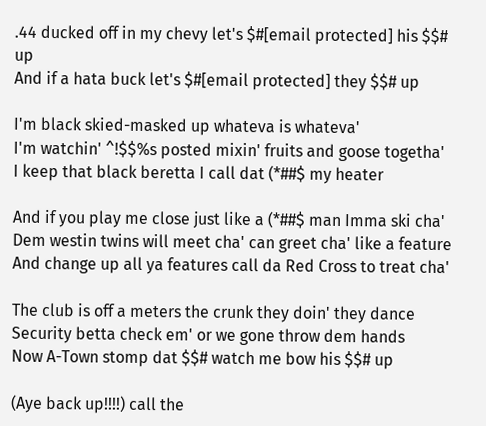.44 ducked off in my chevy let's $#[email protected] his $$# up
And if a hata buck let's $#[email protected] they $$# up

I'm black skied-masked up whateva is whateva'
I'm watchin' ^!$$%s posted mixin' fruits and goose togetha'
I keep that black beretta I call dat (*##$ my heater

And if you play me close just like a (*##$ man Imma ski cha'
Dem westin twins will meet cha' can greet cha' like a feature
And change up all ya features call da Red Cross to treat cha'

The club is off a meters the crunk they doin' they dance
Security betta check em' or we gone throw dem hands
Now A-Town stomp dat $$# watch me bow his $$# up

(Aye back up!!!!) call the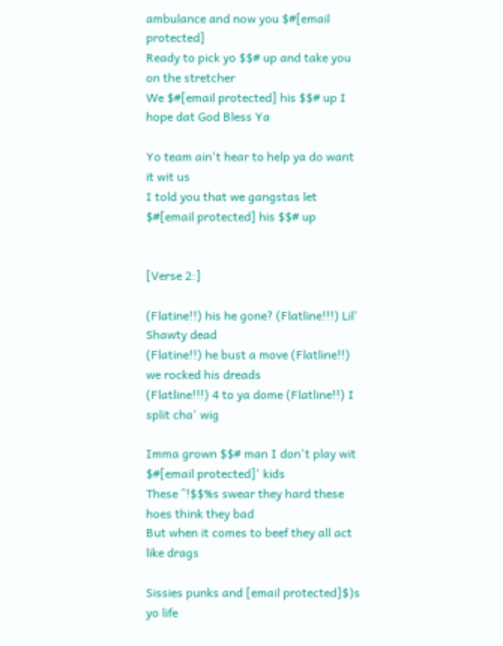ambulance and now you $#[email protected]
Ready to pick yo $$# up and take you on the stretcher
We $#[email protected] his $$# up I hope dat God Bless Ya

Yo team ain't hear to help ya do want it wit us
I told you that we gangstas let $#[email protected] his $$# up


[Verse 2:]

(Flatine!!) his he gone? (Flatline!!!) Lil' Shawty dead
(Flatine!!) he bust a move (Flatline!!) we rocked his dreads
(Flatline!!!) 4 to ya dome (Flatline!!) I split cha' wig

Imma grown $$# man I don't play wit $#[email protected]' kids
These ^!$$%s swear they hard these hoes think they bad
But when it comes to beef they all act like drags

Sissies punks and [email protected]$)s yo life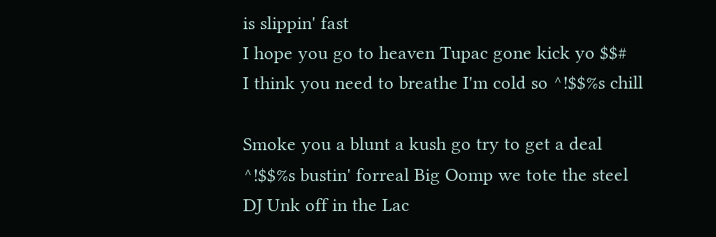is slippin' fast
I hope you go to heaven Tupac gone kick yo $$#
I think you need to breathe I'm cold so ^!$$%s chill

Smoke you a blunt a kush go try to get a deal
^!$$%s bustin' forreal Big Oomp we tote the steel
DJ Unk off in the Lac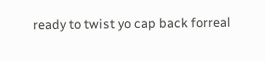ready to twist yo cap back forreal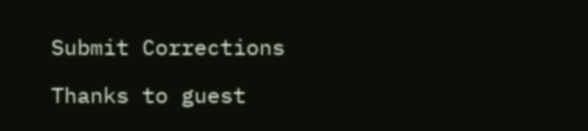Submit Corrections

Thanks to guest